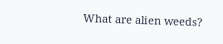What are alien weeds?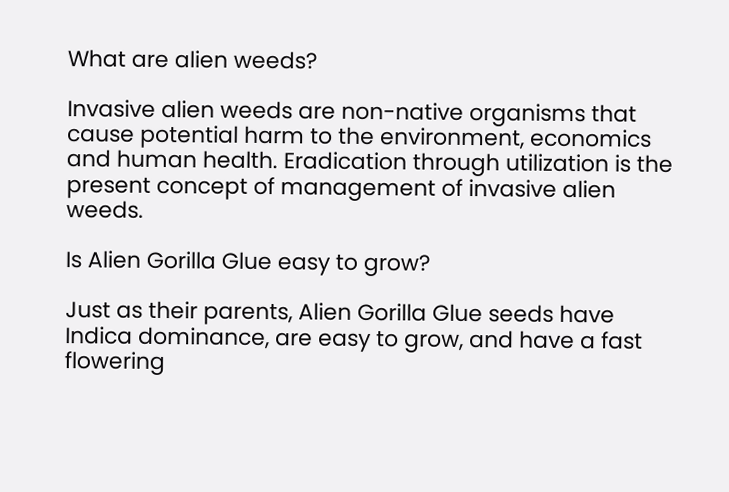What are alien weeds?

Invasive alien weeds are non-native organisms that cause potential harm to the environment, economics and human health. Eradication through utilization is the present concept of management of invasive alien weeds.

Is Alien Gorilla Glue easy to grow?

Just as their parents, Alien Gorilla Glue seeds have Indica dominance, are easy to grow, and have a fast flowering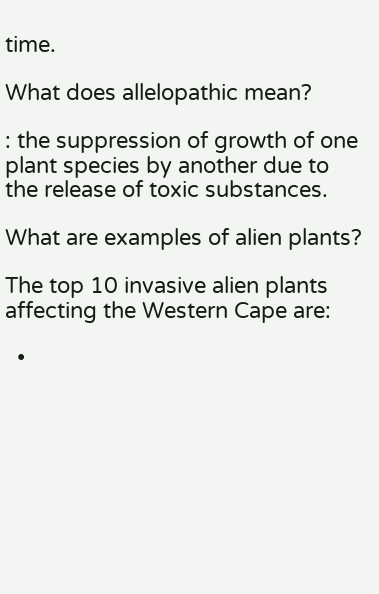time.

What does allelopathic mean?

: the suppression of growth of one plant species by another due to the release of toxic substances.

What are examples of alien plants?

The top 10 invasive alien plants affecting the Western Cape are:

  •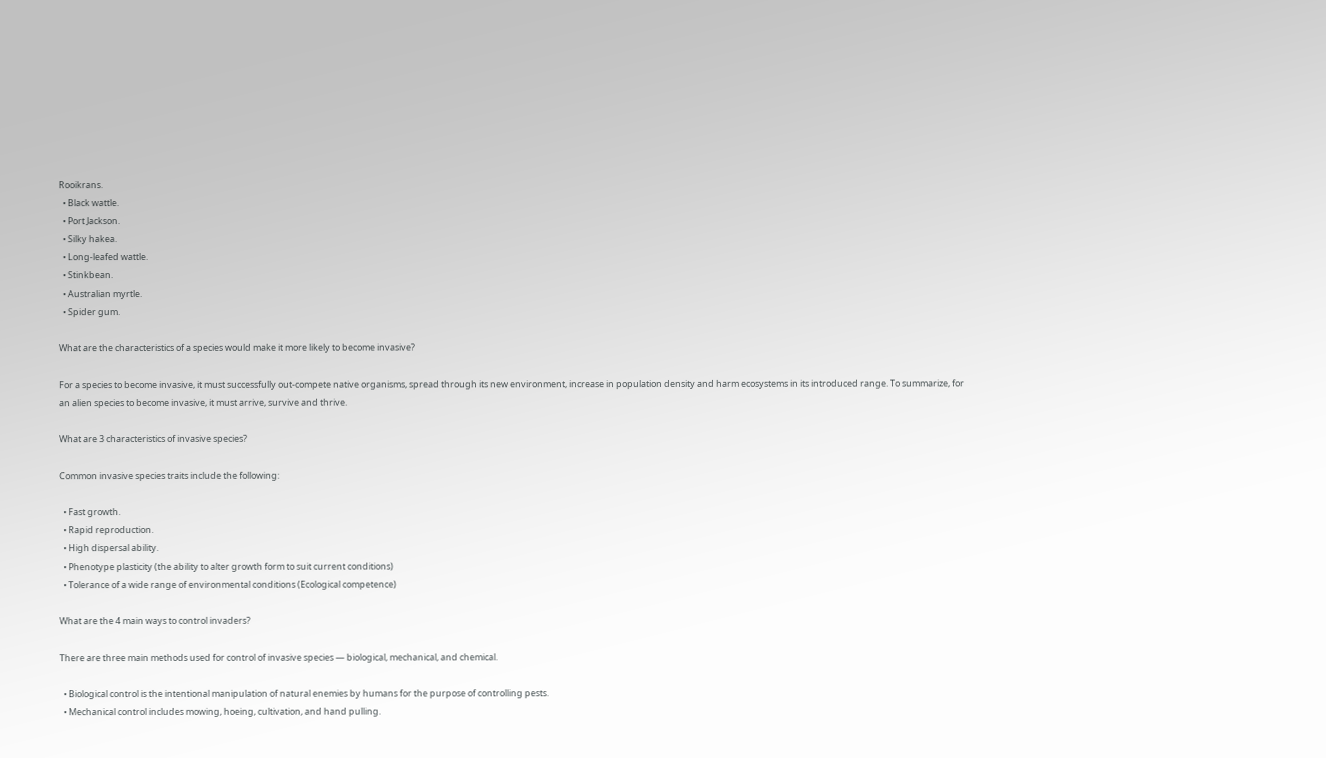Rooikrans.
  • Black wattle.
  • Port Jackson.
  • Silky hakea.
  • Long-leafed wattle.
  • Stinkbean.
  • Australian myrtle.
  • Spider gum.

What are the characteristics of a species would make it more likely to become invasive?

For a species to become invasive, it must successfully out-compete native organisms, spread through its new environment, increase in population density and harm ecosystems in its introduced range. To summarize, for an alien species to become invasive, it must arrive, survive and thrive.

What are 3 characteristics of invasive species?

Common invasive species traits include the following:

  • Fast growth.
  • Rapid reproduction.
  • High dispersal ability.
  • Phenotype plasticity (the ability to alter growth form to suit current conditions)
  • Tolerance of a wide range of environmental conditions (Ecological competence)

What are the 4 main ways to control invaders?

There are three main methods used for control of invasive species — biological, mechanical, and chemical.

  • Biological control is the intentional manipulation of natural enemies by humans for the purpose of controlling pests.
  • Mechanical control includes mowing, hoeing, cultivation, and hand pulling.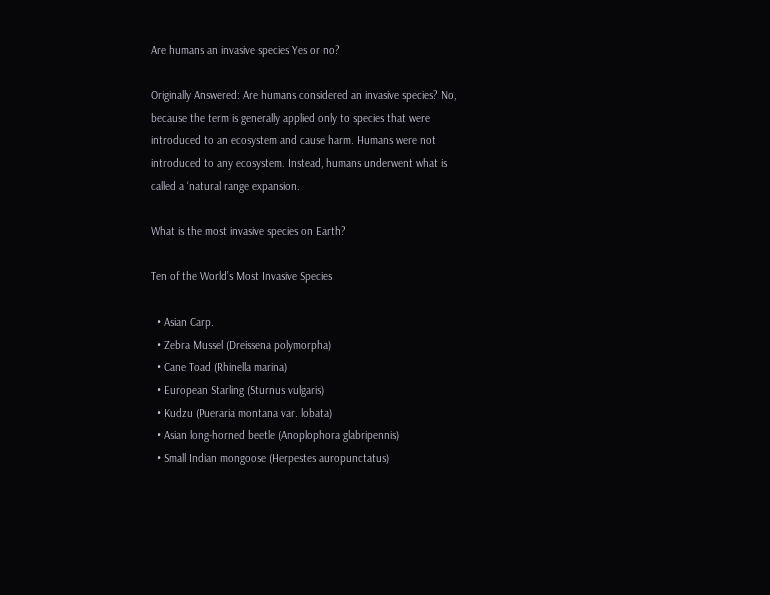Are humans an invasive species Yes or no?

Originally Answered: Are humans considered an invasive species? No, because the term is generally applied only to species that were introduced to an ecosystem and cause harm. Humans were not introduced to any ecosystem. Instead, humans underwent what is called a ‘natural range expansion.

What is the most invasive species on Earth?

Ten of the World’s Most Invasive Species

  • Asian Carp.
  • Zebra Mussel (Dreissena polymorpha)
  • Cane Toad (Rhinella marina)
  • European Starling (Sturnus vulgaris)
  • Kudzu (Pueraria montana var. lobata)
  • Asian long-horned beetle (Anoplophora glabripennis)
  • Small Indian mongoose (Herpestes auropunctatus)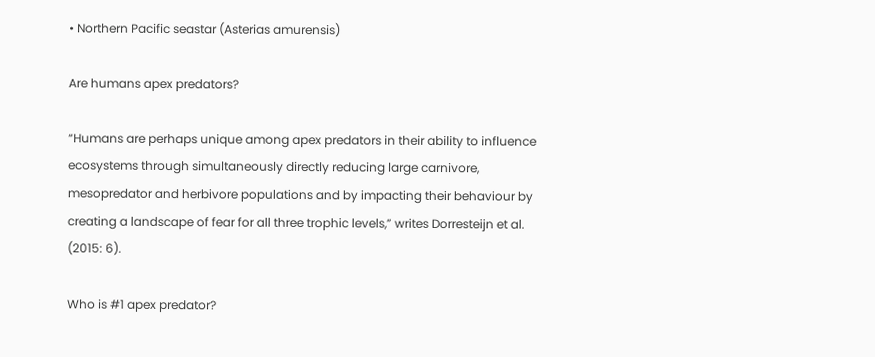• Northern Pacific seastar (Asterias amurensis)

Are humans apex predators?

“Humans are perhaps unique among apex predators in their ability to influence ecosystems through simultaneously directly reducing large carnivore, mesopredator and herbivore populations and by impacting their behaviour by creating a landscape of fear for all three trophic levels,” writes Dorresteijn et al. (2015: 6).

Who is #1 apex predator?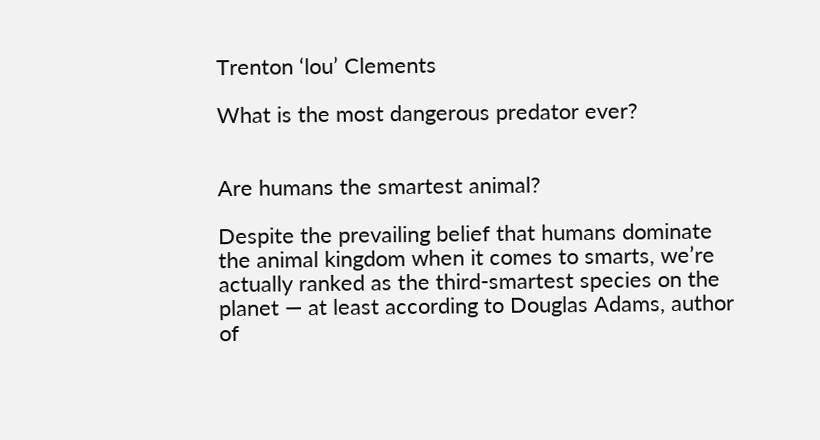Trenton ‘lou’ Clements

What is the most dangerous predator ever?


Are humans the smartest animal?

Despite the prevailing belief that humans dominate the animal kingdom when it comes to smarts, we’re actually ranked as the third-smartest species on the planet — at least according to Douglas Adams, author of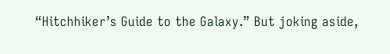“Hitchhiker’s Guide to the Galaxy.” But joking aside,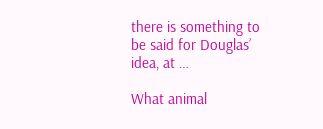there is something to be said for Douglas’ idea, at …

What animal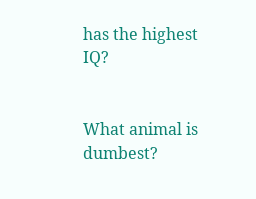has the highest IQ?


What animal is dumbest?